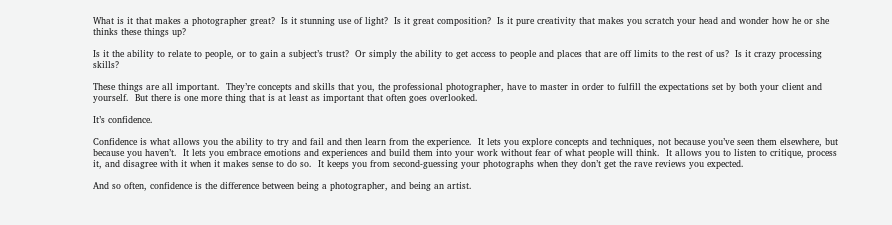What is it that makes a photographer great?  Is it stunning use of light?  Is it great composition?  Is it pure creativity that makes you scratch your head and wonder how he or she thinks these things up?

Is it the ability to relate to people, or to gain a subject’s trust?  Or simply the ability to get access to people and places that are off limits to the rest of us?  Is it crazy processing skills?

These things are all important.  They’re concepts and skills that you, the professional photographer, have to master in order to fulfill the expectations set by both your client and yourself.  But there is one more thing that is at least as important that often goes overlooked.

It’s confidence.

Confidence is what allows you the ability to try and fail and then learn from the experience.  It lets you explore concepts and techniques, not because you’ve seen them elsewhere, but because you haven’t.  It lets you embrace emotions and experiences and build them into your work without fear of what people will think.  It allows you to listen to critique, process it, and disagree with it when it makes sense to do so.  It keeps you from second-guessing your photographs when they don’t get the rave reviews you expected.

And so often, confidence is the difference between being a photographer, and being an artist.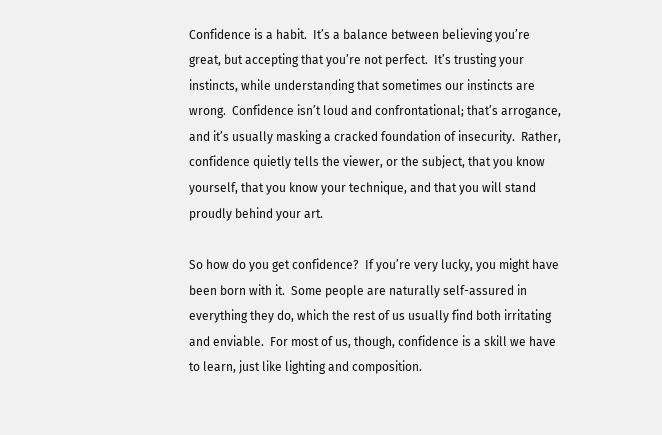Confidence is a habit.  It’s a balance between believing you’re great, but accepting that you’re not perfect.  It’s trusting your instincts, while understanding that sometimes our instincts are wrong.  Confidence isn’t loud and confrontational; that’s arrogance, and it’s usually masking a cracked foundation of insecurity.  Rather, confidence quietly tells the viewer, or the subject, that you know yourself, that you know your technique, and that you will stand proudly behind your art.

So how do you get confidence?  If you’re very lucky, you might have been born with it.  Some people are naturally self-assured in everything they do, which the rest of us usually find both irritating and enviable.  For most of us, though, confidence is a skill we have to learn, just like lighting and composition.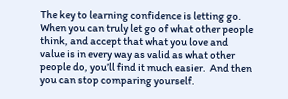The key to learning confidence is letting go.  When you can truly let go of what other people think, and accept that what you love and value is in every way as valid as what other people do, you’ll find it much easier.  And then you can stop comparing yourself.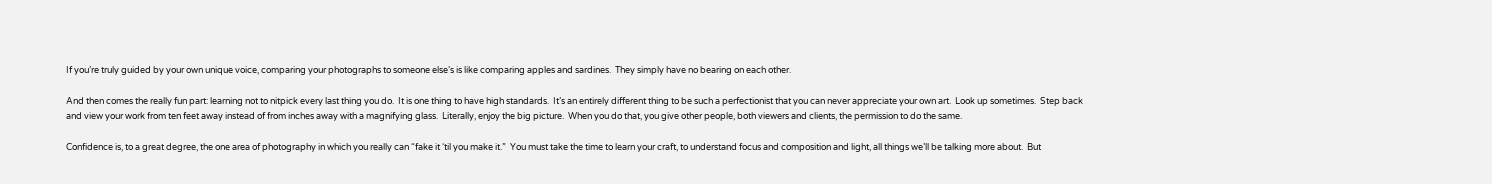If you’re truly guided by your own unique voice, comparing your photographs to someone else’s is like comparing apples and sardines.  They simply have no bearing on each other.

And then comes the really fun part: learning not to nitpick every last thing you do.  It is one thing to have high standards.  It’s an entirely different thing to be such a perfectionist that you can never appreciate your own art.  Look up sometimes.  Step back and view your work from ten feet away instead of from inches away with a magnifying glass.  Literally, enjoy the big picture.  When you do that, you give other people, both viewers and clients, the permission to do the same.

Confidence is, to a great degree, the one area of photography in which you really can “fake it ‘til you make it.”  You must take the time to learn your craft, to understand focus and composition and light, all things we’ll be talking more about.  But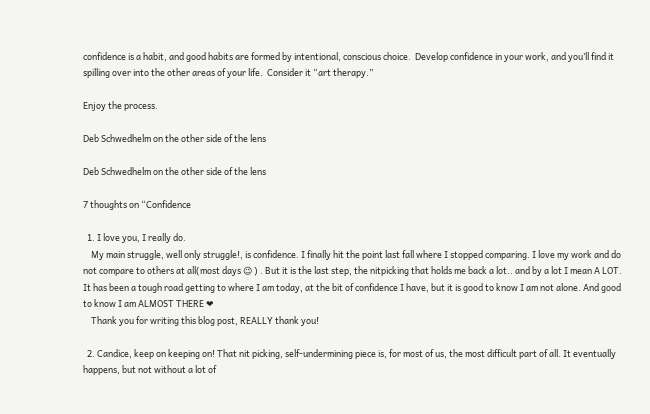confidence is a habit, and good habits are formed by intentional, conscious choice.  Develop confidence in your work, and you’ll find it spilling over into the other areas of your life.  Consider it “art therapy.”

Enjoy the process.

Deb Schwedhelm on the other side of the lens

Deb Schwedhelm on the other side of the lens

7 thoughts on “Confidence

  1. I love you, I really do.
    My main struggle, well only struggle!, is confidence. I finally hit the point last fall where I stopped comparing. I love my work and do not compare to others at all(most days 😉 ) . But it is the last step, the nitpicking that holds me back a lot.. and by a lot I mean A LOT. It has been a tough road getting to where I am today, at the bit of confidence I have, but it is good to know I am not alone. And good to know I am ALMOST THERE ❤
    Thank you for writing this blog post, REALLY thank you!

  2. Candice, keep on keeping on! That nit picking, self-undermining piece is, for most of us, the most difficult part of all. It eventually happens, but not without a lot of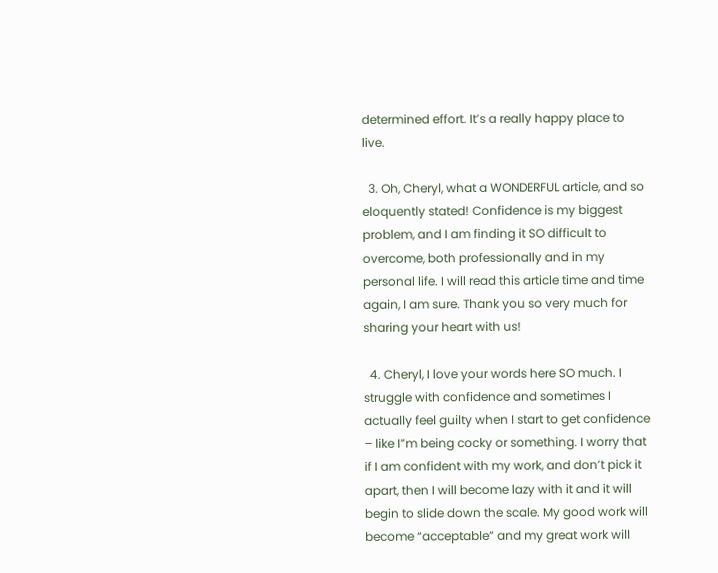determined effort. It’s a really happy place to live.

  3. Oh, Cheryl, what a WONDERFUL article, and so eloquently stated! Confidence is my biggest problem, and I am finding it SO difficult to overcome, both professionally and in my personal life. I will read this article time and time again, I am sure. Thank you so very much for sharing your heart with us!

  4. Cheryl, I love your words here SO much. I struggle with confidence and sometimes I actually feel guilty when I start to get confidence – like I”m being cocky or something. I worry that if I am confident with my work, and don’t pick it apart, then I will become lazy with it and it will begin to slide down the scale. My good work will become “acceptable” and my great work will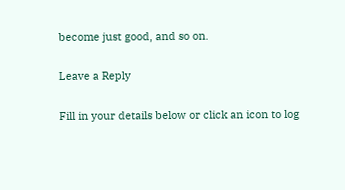become just good, and so on.

Leave a Reply

Fill in your details below or click an icon to log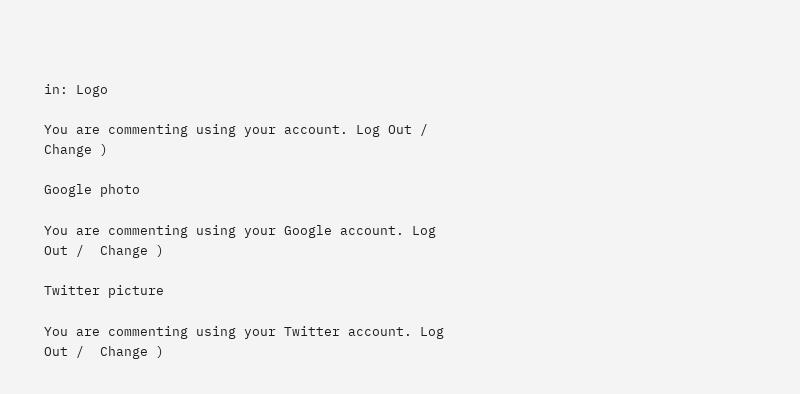in: Logo

You are commenting using your account. Log Out /  Change )

Google photo

You are commenting using your Google account. Log Out /  Change )

Twitter picture

You are commenting using your Twitter account. Log Out /  Change )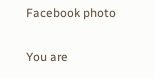Facebook photo

You are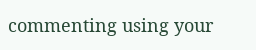commenting using your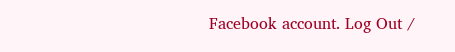Facebook account. Log Out /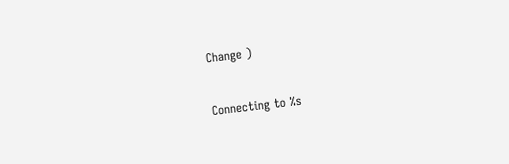Change )

Connecting to %s